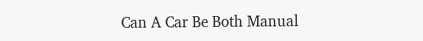Can A Car Be Both Manual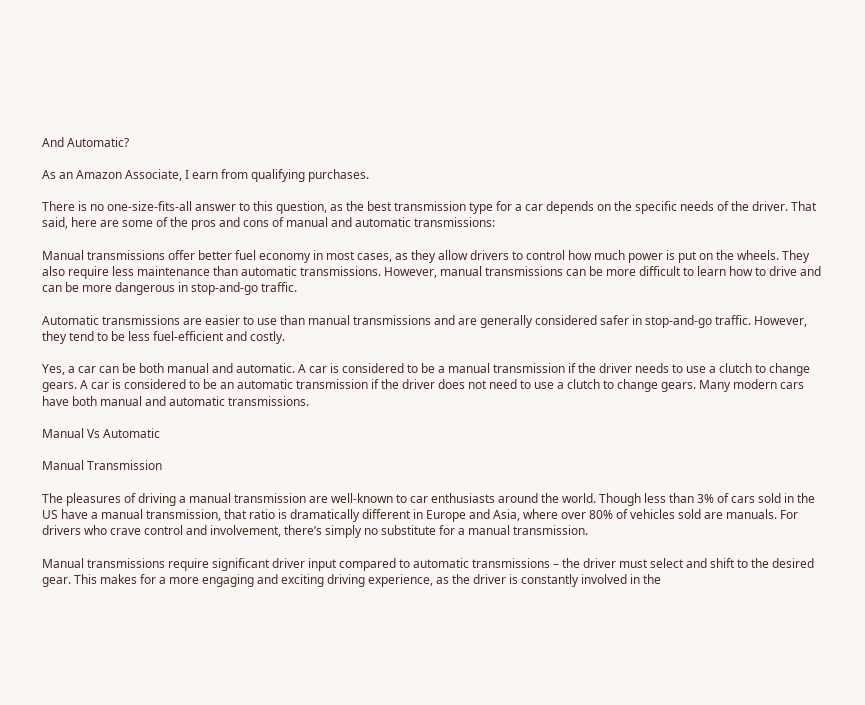And Automatic?

As an Amazon Associate, I earn from qualifying purchases.

There is no one-size-fits-all answer to this question, as the best transmission type for a car depends on the specific needs of the driver. That said, here are some of the pros and cons of manual and automatic transmissions:

Manual transmissions offer better fuel economy in most cases, as they allow drivers to control how much power is put on the wheels. They also require less maintenance than automatic transmissions. However, manual transmissions can be more difficult to learn how to drive and can be more dangerous in stop-and-go traffic.

Automatic transmissions are easier to use than manual transmissions and are generally considered safer in stop-and-go traffic. However, they tend to be less fuel-efficient and costly.

Yes, a car can be both manual and automatic. A car is considered to be a manual transmission if the driver needs to use a clutch to change gears. A car is considered to be an automatic transmission if the driver does not need to use a clutch to change gears. Many modern cars have both manual and automatic transmissions.

Manual Vs Automatic

Manual Transmission

The pleasures of driving a manual transmission are well-known to car enthusiasts around the world. Though less than 3% of cars sold in the US have a manual transmission, that ratio is dramatically different in Europe and Asia, where over 80% of vehicles sold are manuals. For drivers who crave control and involvement, there’s simply no substitute for a manual transmission.

Manual transmissions require significant driver input compared to automatic transmissions – the driver must select and shift to the desired gear. This makes for a more engaging and exciting driving experience, as the driver is constantly involved in the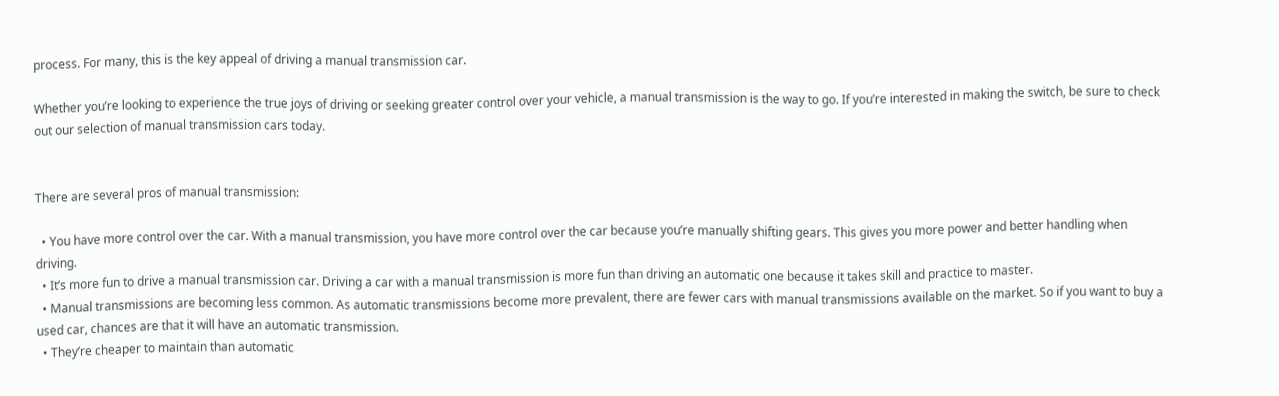process. For many, this is the key appeal of driving a manual transmission car.

Whether you’re looking to experience the true joys of driving or seeking greater control over your vehicle, a manual transmission is the way to go. If you’re interested in making the switch, be sure to check out our selection of manual transmission cars today.


There are several pros of manual transmission:

  • You have more control over the car. With a manual transmission, you have more control over the car because you’re manually shifting gears. This gives you more power and better handling when driving.
  • It’s more fun to drive a manual transmission car. Driving a car with a manual transmission is more fun than driving an automatic one because it takes skill and practice to master.
  • Manual transmissions are becoming less common. As automatic transmissions become more prevalent, there are fewer cars with manual transmissions available on the market. So if you want to buy a used car, chances are that it will have an automatic transmission.
  • They’re cheaper to maintain than automatic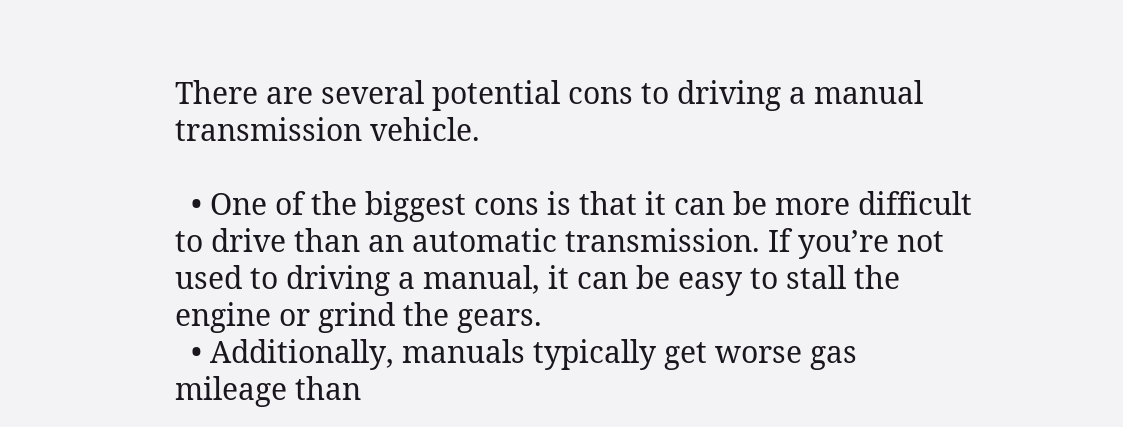There are several potential cons to driving a manual transmission vehicle.

  • One of the biggest cons is that it can be more difficult to drive than an automatic transmission. If you’re not used to driving a manual, it can be easy to stall the engine or grind the gears.
  • Additionally, manuals typically get worse gas mileage than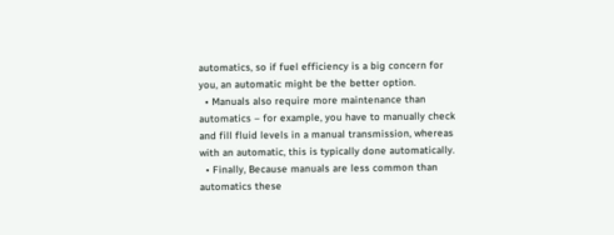automatics, so if fuel efficiency is a big concern for you, an automatic might be the better option.
  • Manuals also require more maintenance than automatics – for example, you have to manually check and fill fluid levels in a manual transmission, whereas with an automatic, this is typically done automatically.
  • Finally, Because manuals are less common than automatics these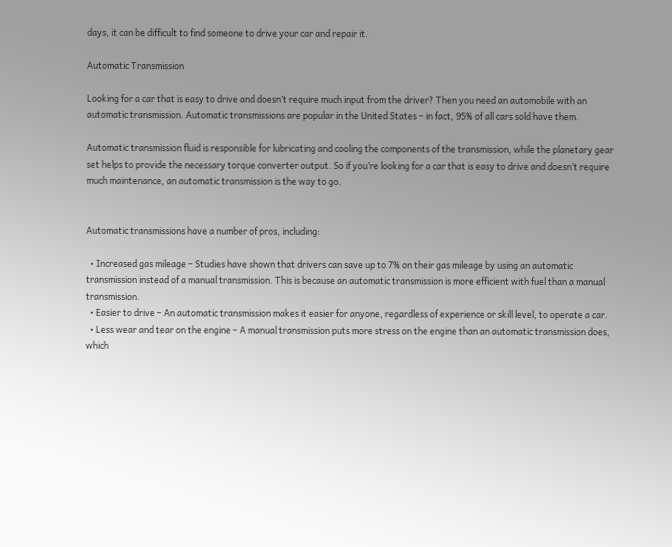days, it can be difficult to find someone to drive your car and repair it.

Automatic Transmission

Looking for a car that is easy to drive and doesn’t require much input from the driver? Then you need an automobile with an automatic transmission. Automatic transmissions are popular in the United States – in fact, 95% of all cars sold have them.

Automatic transmission fluid is responsible for lubricating and cooling the components of the transmission, while the planetary gear set helps to provide the necessary torque converter output. So if you’re looking for a car that is easy to drive and doesn’t require much maintenance, an automatic transmission is the way to go.


Automatic transmissions have a number of pros, including:

  • Increased gas mileage – Studies have shown that drivers can save up to 7% on their gas mileage by using an automatic transmission instead of a manual transmission. This is because an automatic transmission is more efficient with fuel than a manual transmission.
  • Easier to drive – An automatic transmission makes it easier for anyone, regardless of experience or skill level, to operate a car.
  • Less wear and tear on the engine – A manual transmission puts more stress on the engine than an automatic transmission does, which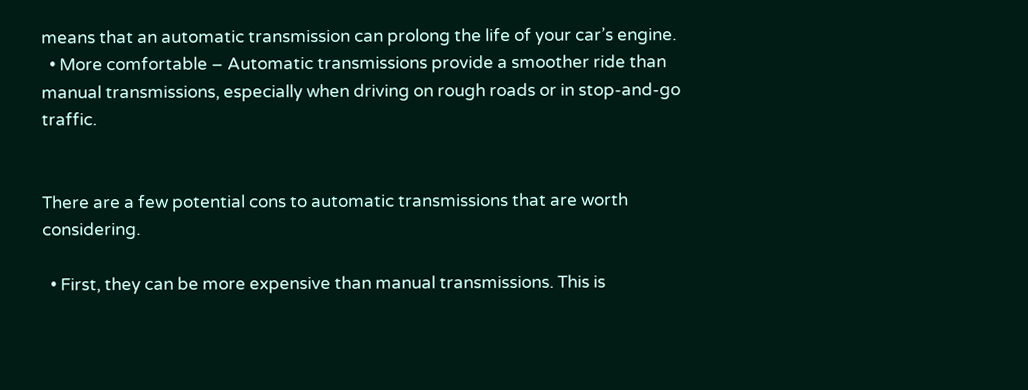means that an automatic transmission can prolong the life of your car’s engine.
  • More comfortable – Automatic transmissions provide a smoother ride than manual transmissions, especially when driving on rough roads or in stop-and-go traffic.


There are a few potential cons to automatic transmissions that are worth considering.

  • First, they can be more expensive than manual transmissions. This is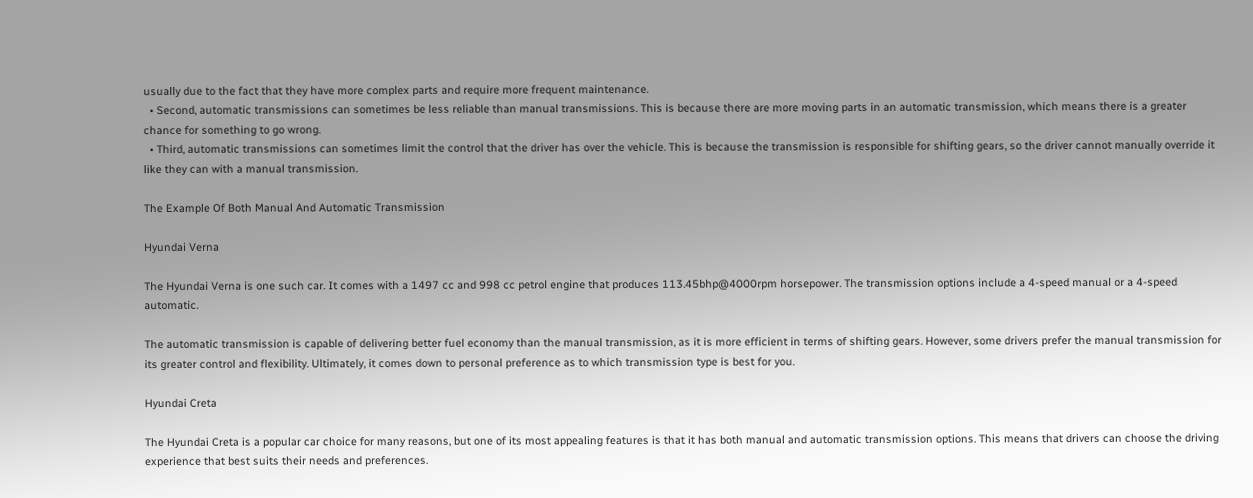usually due to the fact that they have more complex parts and require more frequent maintenance.
  • Second, automatic transmissions can sometimes be less reliable than manual transmissions. This is because there are more moving parts in an automatic transmission, which means there is a greater chance for something to go wrong.
  • Third, automatic transmissions can sometimes limit the control that the driver has over the vehicle. This is because the transmission is responsible for shifting gears, so the driver cannot manually override it like they can with a manual transmission.

The Example Of Both Manual And Automatic Transmission

Hyundai Verna

The Hyundai Verna is one such car. It comes with a 1497 cc and 998 cc petrol engine that produces 113.45bhp@4000rpm horsepower. The transmission options include a 4-speed manual or a 4-speed automatic.

The automatic transmission is capable of delivering better fuel economy than the manual transmission, as it is more efficient in terms of shifting gears. However, some drivers prefer the manual transmission for its greater control and flexibility. Ultimately, it comes down to personal preference as to which transmission type is best for you.

Hyundai Creta

The Hyundai Creta is a popular car choice for many reasons, but one of its most appealing features is that it has both manual and automatic transmission options. This means that drivers can choose the driving experience that best suits their needs and preferences.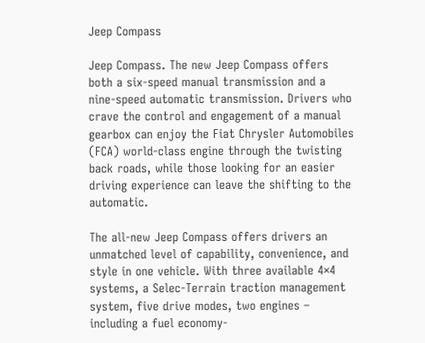Jeep Compass

Jeep Compass. The new Jeep Compass offers both a six-speed manual transmission and a nine-speed automatic transmission. Drivers who crave the control and engagement of a manual gearbox can enjoy the Fiat Chrysler Automobiles (FCA) world-class engine through the twisting back roads, while those looking for an easier driving experience can leave the shifting to the automatic.

The all-new Jeep Compass offers drivers an unmatched level of capability, convenience, and style in one vehicle. With three available 4×4 systems, a Selec-Terrain traction management system, five drive modes, two engines – including a fuel economy-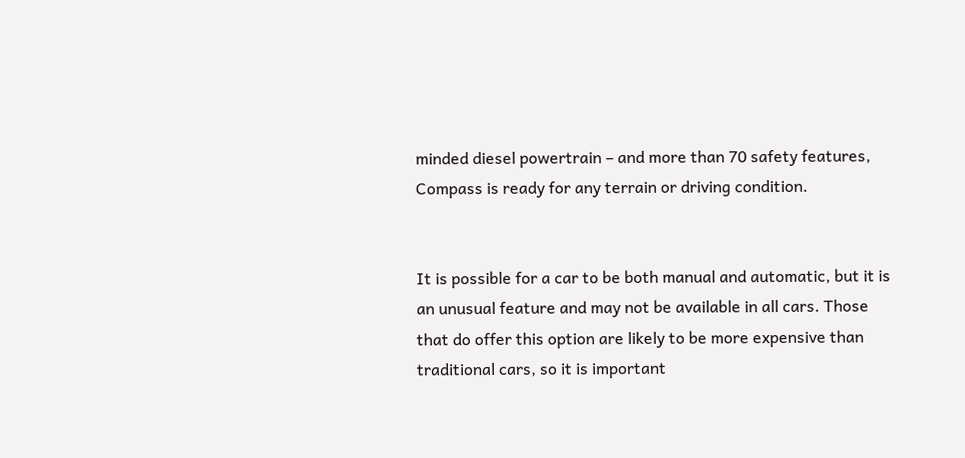minded diesel powertrain – and more than 70 safety features, Compass is ready for any terrain or driving condition.


It is possible for a car to be both manual and automatic, but it is an unusual feature and may not be available in all cars. Those that do offer this option are likely to be more expensive than traditional cars, so it is important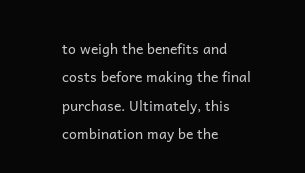to weigh the benefits and costs before making the final purchase. Ultimately, this combination may be the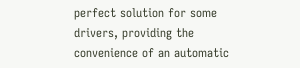perfect solution for some drivers, providing the convenience of an automatic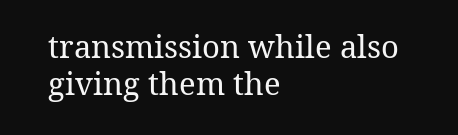transmission while also giving them the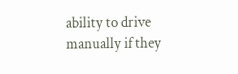ability to drive manually if they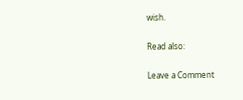wish.

Read also:

Leave a Comment